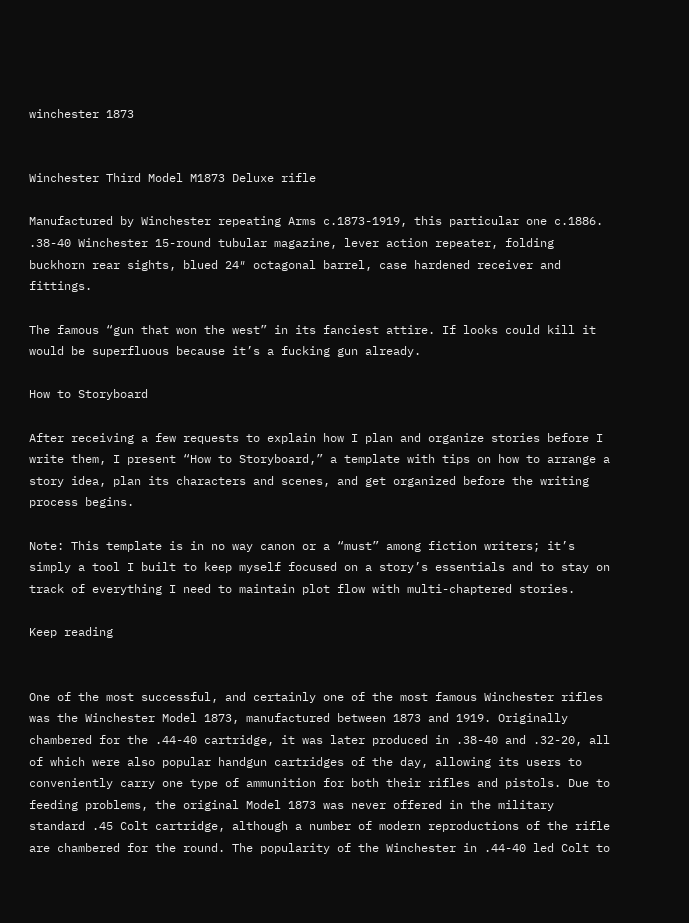winchester 1873


Winchester Third Model M1873 Deluxe rifle

Manufactured by Winchester repeating Arms c.1873-1919, this particular one c.1886.
.38-40 Winchester 15-round tubular magazine, lever action repeater, folding buckhorn rear sights, blued 24″ octagonal barrel, case hardened receiver and fittings.

The famous “gun that won the west” in its fanciest attire. If looks could kill it would be superfluous because it’s a fucking gun already.

How to Storyboard

After receiving a few requests to explain how I plan and organize stories before I write them, I present “How to Storyboard,” a template with tips on how to arrange a story idea, plan its characters and scenes, and get organized before the writing process begins.

Note: This template is in no way canon or a “must” among fiction writers; it’s simply a tool I built to keep myself focused on a story’s essentials and to stay on track of everything I need to maintain plot flow with multi-chaptered stories.

Keep reading


One of the most successful, and certainly one of the most famous Winchester rifles was the Winchester Model 1873, manufactured between 1873 and 1919. Originally chambered for the .44-40 cartridge, it was later produced in .38-40 and .32-20, all of which were also popular handgun cartridges of the day, allowing its users to conveniently carry one type of ammunition for both their rifles and pistols. Due to feeding problems, the original Model 1873 was never offered in the military standard .45 Colt cartridge, although a number of modern reproductions of the rifle are chambered for the round. The popularity of the Winchester in .44-40 led Colt to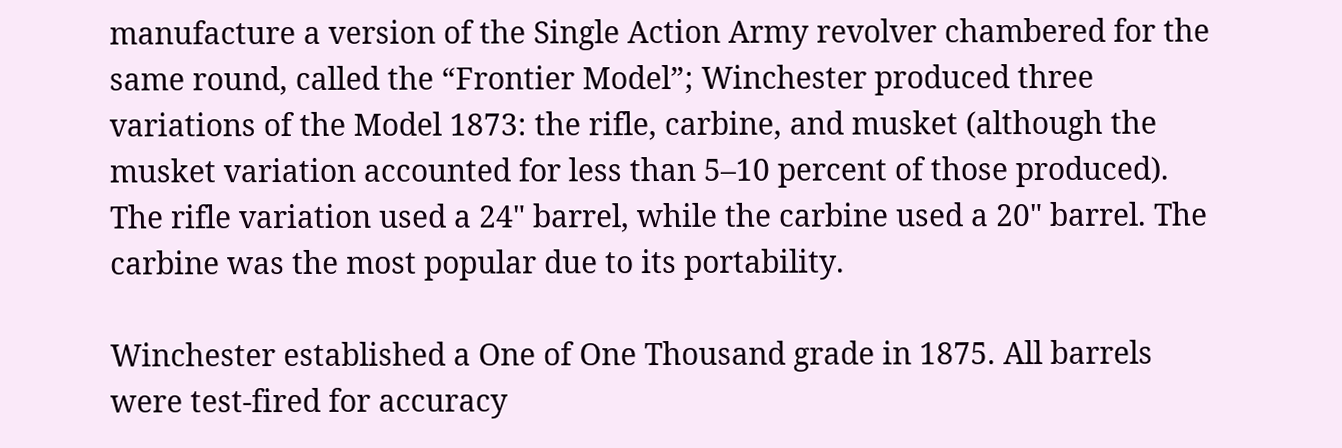manufacture a version of the Single Action Army revolver chambered for the same round, called the “Frontier Model”; Winchester produced three variations of the Model 1873: the rifle, carbine, and musket (although the musket variation accounted for less than 5–10 percent of those produced). The rifle variation used a 24" barrel, while the carbine used a 20" barrel. The carbine was the most popular due to its portability.

Winchester established a One of One Thousand grade in 1875. All barrels were test-fired for accuracy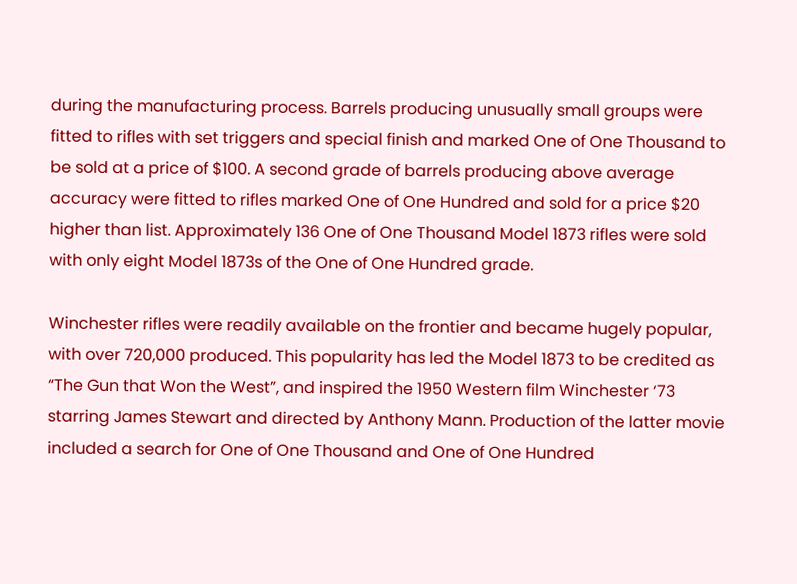during the manufacturing process. Barrels producing unusually small groups were fitted to rifles with set triggers and special finish and marked One of One Thousand to be sold at a price of $100. A second grade of barrels producing above average accuracy were fitted to rifles marked One of One Hundred and sold for a price $20 higher than list. Approximately 136 One of One Thousand Model 1873 rifles were sold with only eight Model 1873s of the One of One Hundred grade.

Winchester rifles were readily available on the frontier and became hugely popular, with over 720,000 produced. This popularity has led the Model 1873 to be credited as “The Gun that Won the West”, and inspired the 1950 Western film Winchester ‘73 starring James Stewart and directed by Anthony Mann. Production of the latter movie included a search for One of One Thousand and One of One Hundred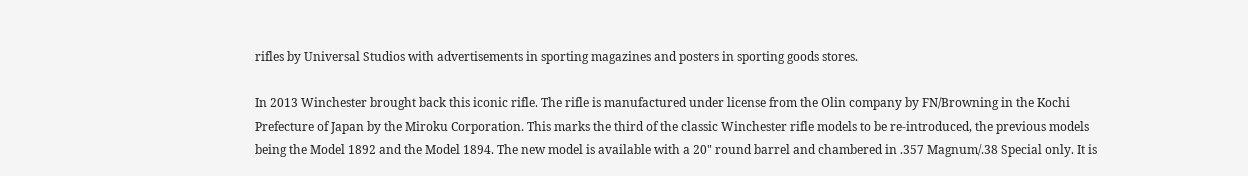rifles by Universal Studios with advertisements in sporting magazines and posters in sporting goods stores.

In 2013 Winchester brought back this iconic rifle. The rifle is manufactured under license from the Olin company by FN/Browning in the Kochi Prefecture of Japan by the Miroku Corporation. This marks the third of the classic Winchester rifle models to be re-introduced, the previous models being the Model 1892 and the Model 1894. The new model is available with a 20" round barrel and chambered in .357 Magnum/.38 Special only. It is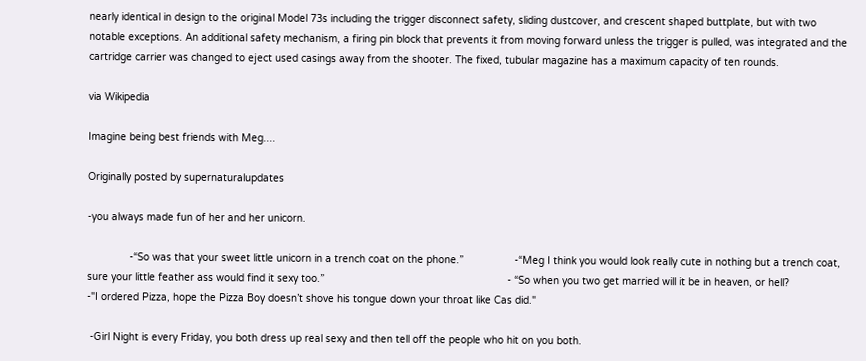nearly identical in design to the original Model 73s including the trigger disconnect safety, sliding dustcover, and crescent shaped buttplate, but with two notable exceptions. An additional safety mechanism, a firing pin block that prevents it from moving forward unless the trigger is pulled, was integrated and the cartridge carrier was changed to eject used casings away from the shooter. The fixed, tubular magazine has a maximum capacity of ten rounds.

via Wikipedia

Imagine being best friends with Meg....

Originally posted by supernaturalupdates

-you always made fun of her and her unicorn.

              -“So was that your sweet little unicorn in a trench coat on the phone.”                 -“Meg I think you would look really cute in nothing but a trench coat, sure your little feather ass would find it sexy too.”                                                             - “So when you two get married will it be in heaven, or hell?                               -"I ordered Pizza, hope the Pizza Boy doesn’t shove his tongue down your throat like Cas did."

 -Girl Night is every Friday, you both dress up real sexy and then tell off the people who hit on you both.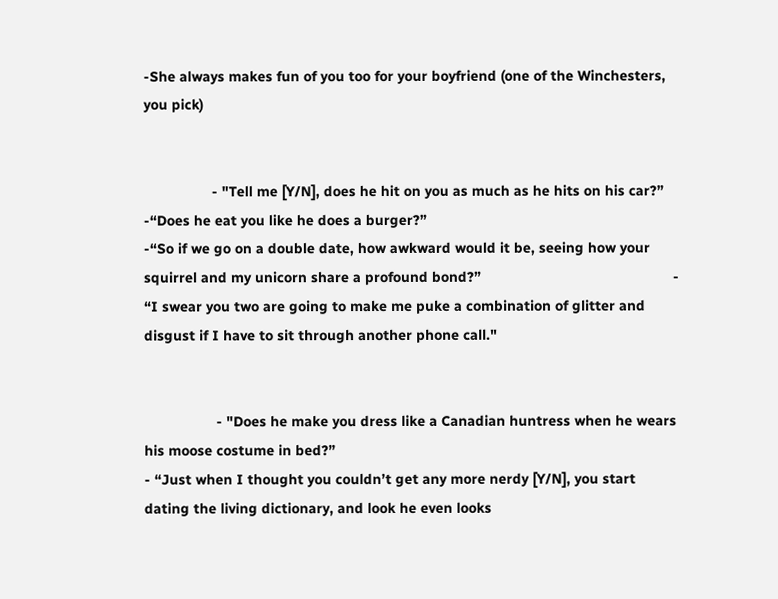-She always makes fun of you too for your boyfriend (one of the Winchesters, you pick)


                 - "Tell me [Y/N], does he hit on you as much as he hits on his car?”                    -“Does he eat you like he does a burger?”                                                          -“So if we go on a double date, how awkward would it be, seeing how your squirrel and my unicorn share a profound bond?”                                                - “I swear you two are going to make me puke a combination of glitter and disgust if I have to sit through another phone call."


                  - "Does he make you dress like a Canadian huntress when he wears his moose costume in bed?”                                                                                      - “Just when I thought you couldn’t get any more nerdy [Y/N], you start dating the living dictionary, and look he even looks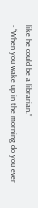like he could be a librarian.”                                                                                                                              - “When you wake up in the morning do you ever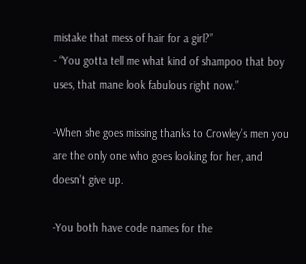mistake that mess of hair for a girl?”                                                                                                               - “You gotta tell me what kind of shampoo that boy uses, that mane look fabulous right now.”

-When she goes missing thanks to Crowley’s men you are the only one who goes looking for her, and doesn’t give up.

-You both have code names for the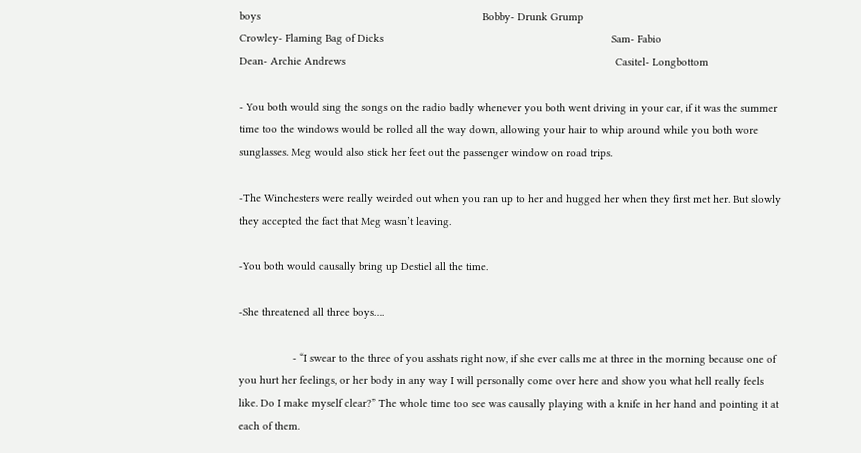boys                                                                          Bobby- Drunk Grump                                                                                            Crowley- Flaming Bag of Dicks                                                                            Sam- Fabio                                                                                                          Dean- Archie Andrews                                                                                          Casitel- Longbottom

- You both would sing the songs on the radio badly whenever you both went driving in your car, if it was the summer time too the windows would be rolled all the way down, allowing your hair to whip around while you both wore sunglasses. Meg would also stick her feet out the passenger window on road trips.

-The Winchesters were really weirded out when you ran up to her and hugged her when they first met her. But slowly they accepted the fact that Meg wasn’t leaving.

-You both would causally bring up Destiel all the time.

-She threatened all three boys….

                  - “I swear to the three of you asshats right now, if she ever calls me at three in the morning because one of you hurt her feelings, or her body in any way I will personally come over here and show you what hell really feels like. Do I make myself clear?” The whole time too see was causally playing with a knife in her hand and pointing it at each of them.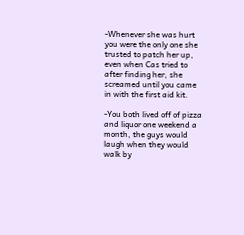-Whenever she was hurt you were the only one she trusted to patch her up, even when Cas tried to after finding her, she screamed until you came in with the first aid kit.

-You both lived off of pizza and liquor one weekend a month, the guys would laugh when they would walk by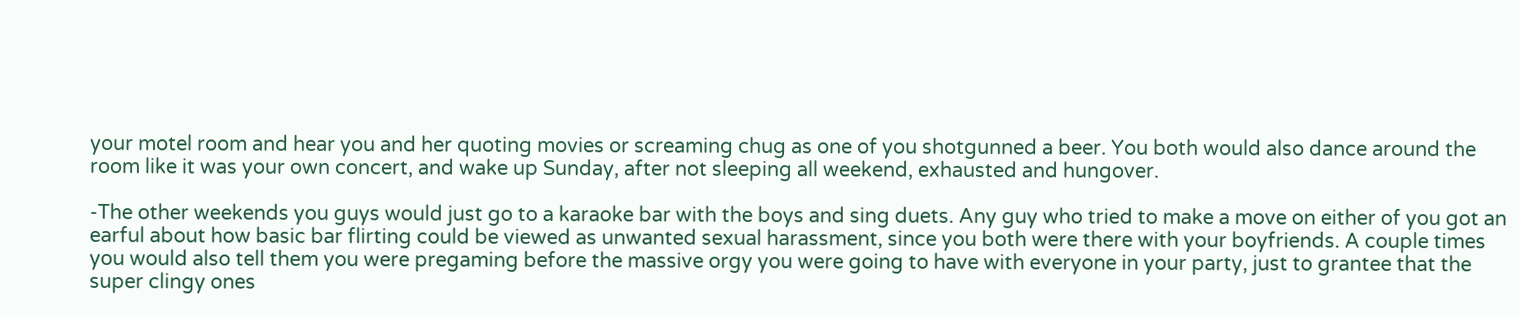your motel room and hear you and her quoting movies or screaming chug as one of you shotgunned a beer. You both would also dance around the room like it was your own concert, and wake up Sunday, after not sleeping all weekend, exhausted and hungover.

-The other weekends you guys would just go to a karaoke bar with the boys and sing duets. Any guy who tried to make a move on either of you got an earful about how basic bar flirting could be viewed as unwanted sexual harassment, since you both were there with your boyfriends. A couple times you would also tell them you were pregaming before the massive orgy you were going to have with everyone in your party, just to grantee that the super clingy ones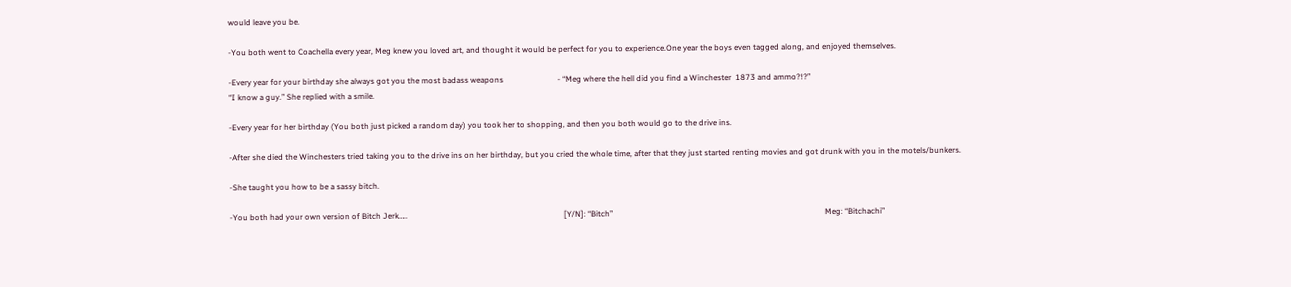would leave you be.

-You both went to Coachella every year, Meg knew you loved art, and thought it would be perfect for you to experience.One year the boys even tagged along, and enjoyed themselves.

-Every year for your birthday she always got you the most badass weapons                           - “Meg where the hell did you find a Winchester  1873 and ammo?!?”                                                                                                                                   “I know a guy.” She replied with a smile.

-Every year for her birthday (You both just picked a random day) you took her to shopping, and then you both would go to the drive ins.

-After she died the Winchesters tried taking you to the drive ins on her birthday, but you cried the whole time, after that they just started renting movies and got drunk with you in the motels/bunkers.

-She taught you how to be a sassy bitch.

-You both had your own version of Bitch Jerk…..                                                                              [Y/N]: “Bitch”                                                                                                          Meg: “Bitchachi”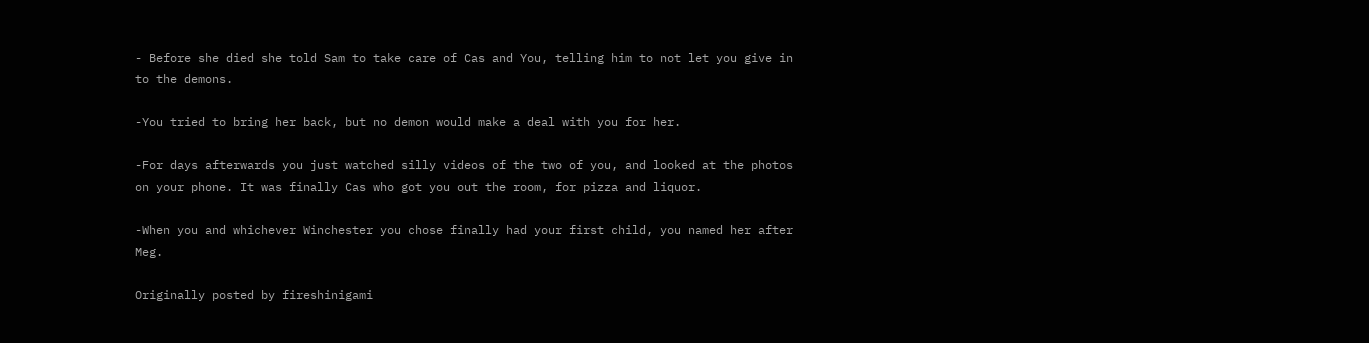- Before she died she told Sam to take care of Cas and You, telling him to not let you give in to the demons.

-You tried to bring her back, but no demon would make a deal with you for her.

-For days afterwards you just watched silly videos of the two of you, and looked at the photos on your phone. It was finally Cas who got you out the room, for pizza and liquor.

-When you and whichever Winchester you chose finally had your first child, you named her after Meg.

Originally posted by fireshinigami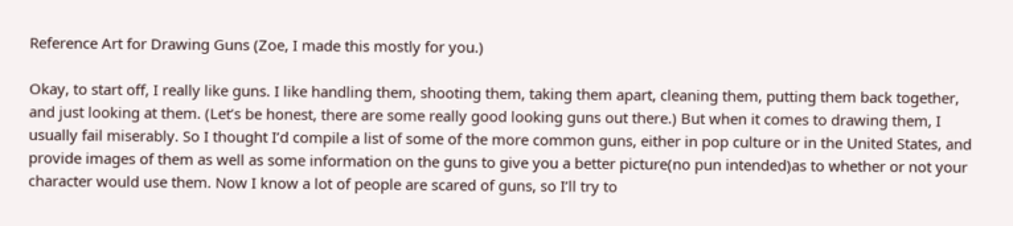Reference Art for Drawing Guns (Zoe, I made this mostly for you.)

Okay, to start off, I really like guns. I like handling them, shooting them, taking them apart, cleaning them, putting them back together, and just looking at them. (Let’s be honest, there are some really good looking guns out there.) But when it comes to drawing them, I usually fail miserably. So I thought I’d compile a list of some of the more common guns, either in pop culture or in the United States, and provide images of them as well as some information on the guns to give you a better picture(no pun intended)as to whether or not your character would use them. Now I know a lot of people are scared of guns, so I’ll try to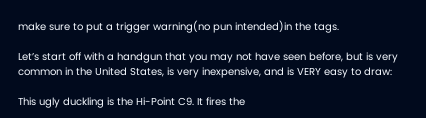make sure to put a trigger warning(no pun intended)in the tags.

Let’s start off with a handgun that you may not have seen before, but is very common in the United States, is very inexpensive, and is VERY easy to draw:

This ugly duckling is the Hi-Point C9. It fires the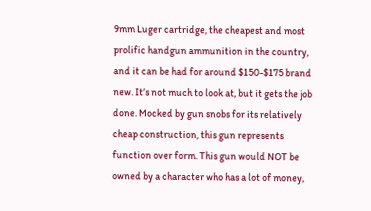9mm Luger cartridge, the cheapest and most prolific handgun ammunition in the country, and it can be had for around $150-$175 brand new. It’s not much to look at, but it gets the job done. Mocked by gun snobs for its relatively cheap construction, this gun represents function over form. This gun would NOT be owned by a character who has a lot of money,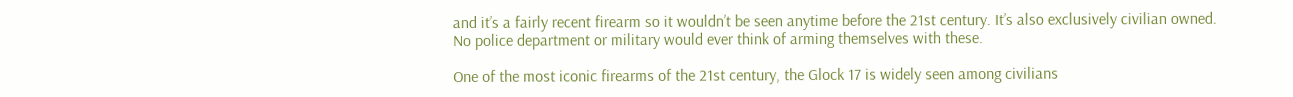and it’s a fairly recent firearm so it wouldn’t be seen anytime before the 21st century. It’s also exclusively civilian owned. No police department or military would ever think of arming themselves with these.

One of the most iconic firearms of the 21st century, the Glock 17 is widely seen among civilians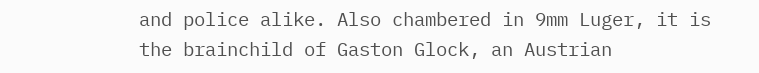and police alike. Also chambered in 9mm Luger, it is the brainchild of Gaston Glock, an Austrian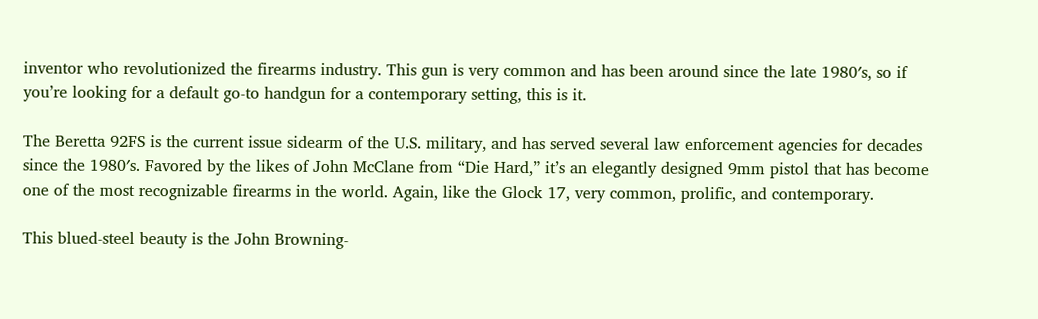inventor who revolutionized the firearms industry. This gun is very common and has been around since the late 1980′s, so if you’re looking for a default go-to handgun for a contemporary setting, this is it.

The Beretta 92FS is the current issue sidearm of the U.S. military, and has served several law enforcement agencies for decades since the 1980′s. Favored by the likes of John McClane from “Die Hard,” it’s an elegantly designed 9mm pistol that has become one of the most recognizable firearms in the world. Again, like the Glock 17, very common, prolific, and contemporary.

This blued-steel beauty is the John Browning-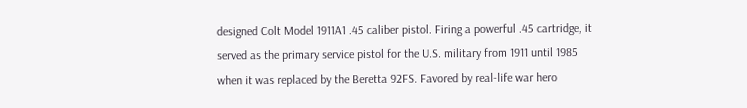designed Colt Model 1911A1 .45 caliber pistol. Firing a powerful .45 cartridge, it served as the primary service pistol for the U.S. military from 1911 until 1985 when it was replaced by the Beretta 92FS. Favored by real-life war hero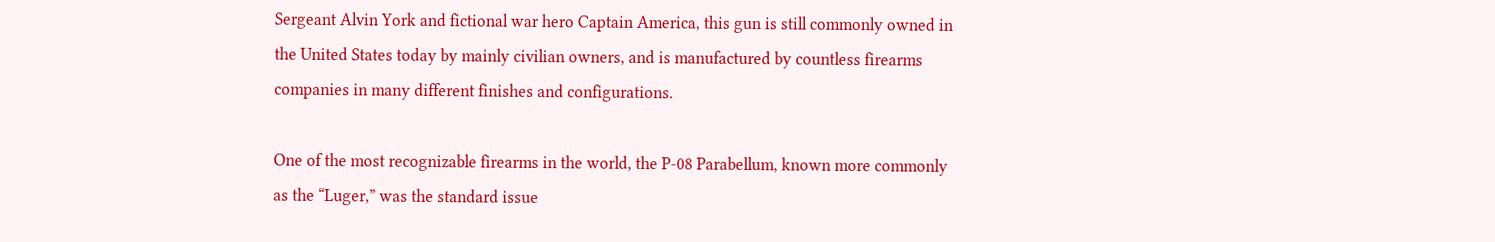Sergeant Alvin York and fictional war hero Captain America, this gun is still commonly owned in the United States today by mainly civilian owners, and is manufactured by countless firearms companies in many different finishes and configurations.

One of the most recognizable firearms in the world, the P-08 Parabellum, known more commonly as the “Luger,” was the standard issue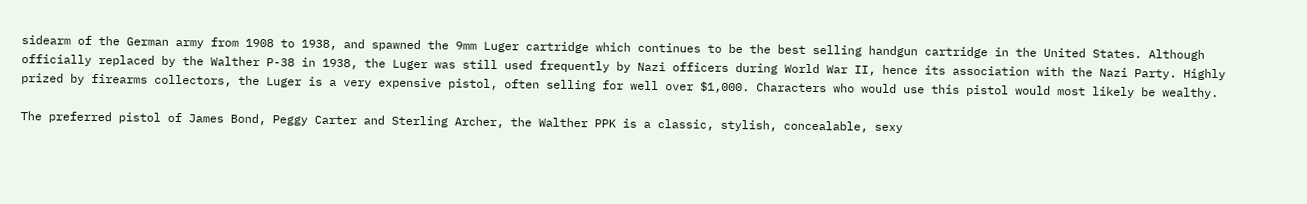sidearm of the German army from 1908 to 1938, and spawned the 9mm Luger cartridge which continues to be the best selling handgun cartridge in the United States. Although officially replaced by the Walther P-38 in 1938, the Luger was still used frequently by Nazi officers during World War II, hence its association with the Nazi Party. Highly prized by firearms collectors, the Luger is a very expensive pistol, often selling for well over $1,000. Characters who would use this pistol would most likely be wealthy.

The preferred pistol of James Bond, Peggy Carter and Sterling Archer, the Walther PPK is a classic, stylish, concealable, sexy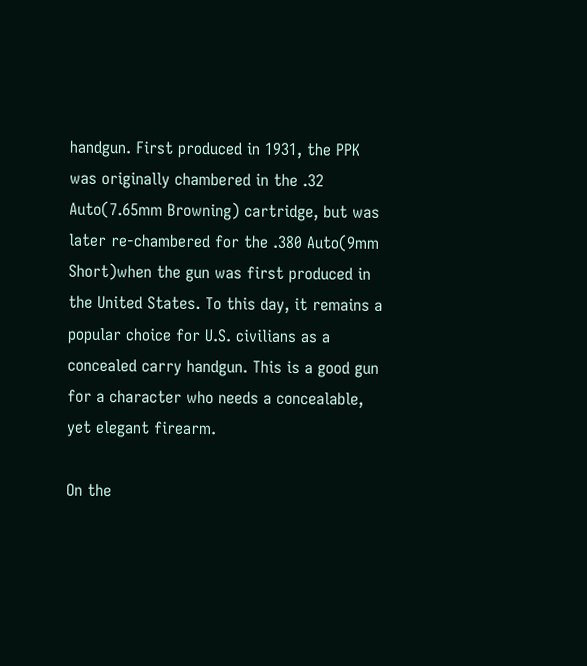handgun. First produced in 1931, the PPK was originally chambered in the .32 Auto(7.65mm Browning) cartridge, but was later re-chambered for the .380 Auto(9mm Short)when the gun was first produced in the United States. To this day, it remains a popular choice for U.S. civilians as a concealed carry handgun. This is a good gun for a character who needs a concealable, yet elegant firearm.

On the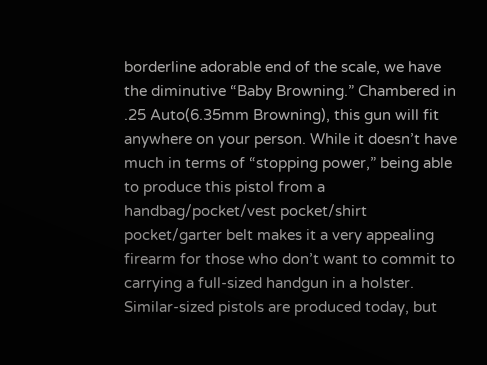borderline adorable end of the scale, we have the diminutive “Baby Browning.” Chambered in .25 Auto(6.35mm Browning), this gun will fit anywhere on your person. While it doesn’t have much in terms of “stopping power,” being able to produce this pistol from a handbag/pocket/vest pocket/shirt pocket/garter belt makes it a very appealing firearm for those who don’t want to commit to carrying a full-sized handgun in a holster. Similar-sized pistols are produced today, but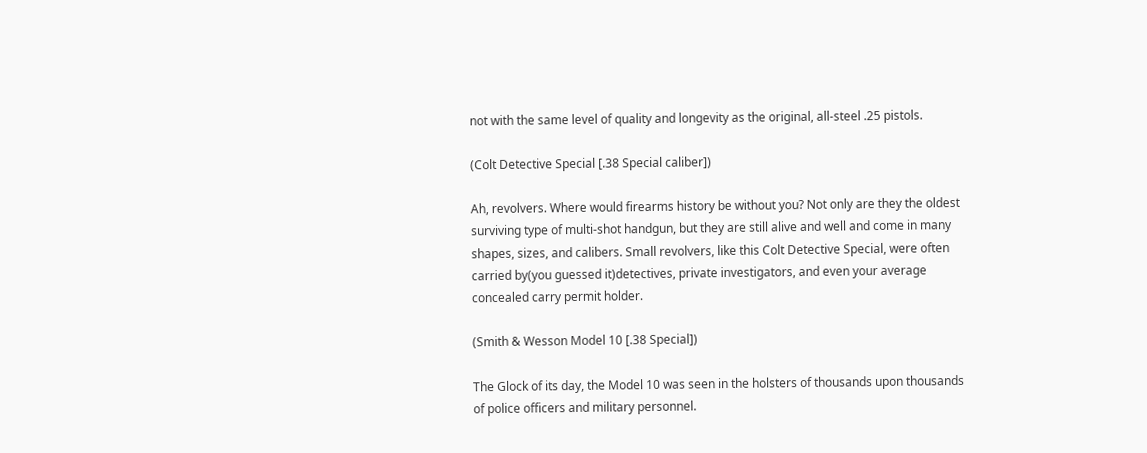not with the same level of quality and longevity as the original, all-steel .25 pistols.

(Colt Detective Special [.38 Special caliber])

Ah, revolvers. Where would firearms history be without you? Not only are they the oldest surviving type of multi-shot handgun, but they are still alive and well and come in many shapes, sizes, and calibers. Small revolvers, like this Colt Detective Special, were often carried by(you guessed it)detectives, private investigators, and even your average concealed carry permit holder.

(Smith & Wesson Model 10 [.38 Special])

The Glock of its day, the Model 10 was seen in the holsters of thousands upon thousands of police officers and military personnel.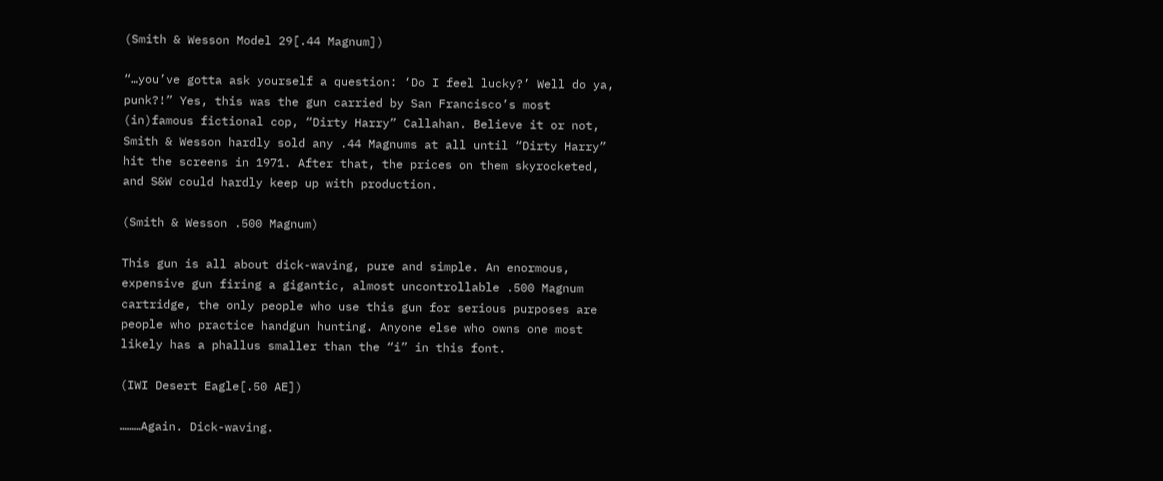(Smith & Wesson Model 29[.44 Magnum])

“…you’ve gotta ask yourself a question: ‘Do I feel lucky?’ Well do ya, punk?!” Yes, this was the gun carried by San Francisco’s most (in)famous fictional cop, “Dirty Harry” Callahan. Believe it or not, Smith & Wesson hardly sold any .44 Magnums at all until “Dirty Harry” hit the screens in 1971. After that, the prices on them skyrocketed, and S&W could hardly keep up with production.

(Smith & Wesson .500 Magnum)

This gun is all about dick-waving, pure and simple. An enormous, expensive gun firing a gigantic, almost uncontrollable .500 Magnum cartridge, the only people who use this gun for serious purposes are people who practice handgun hunting. Anyone else who owns one most likely has a phallus smaller than the “i” in this font.

(IWI Desert Eagle[.50 AE])

………Again. Dick-waving.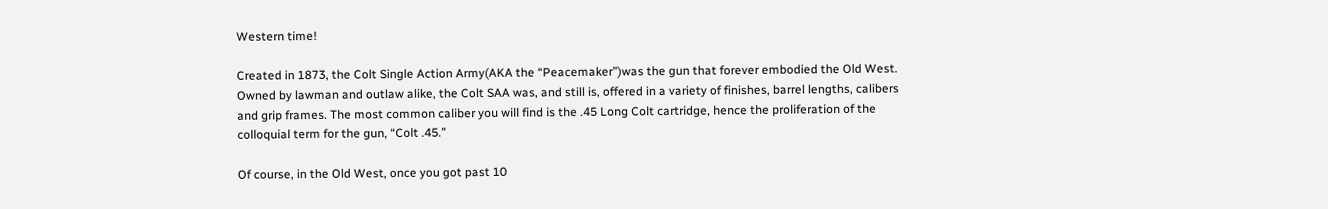Western time!

Created in 1873, the Colt Single Action Army(AKA the “Peacemaker”)was the gun that forever embodied the Old West. Owned by lawman and outlaw alike, the Colt SAA was, and still is, offered in a variety of finishes, barrel lengths, calibers and grip frames. The most common caliber you will find is the .45 Long Colt cartridge, hence the proliferation of the colloquial term for the gun, “Colt .45.”

Of course, in the Old West, once you got past 10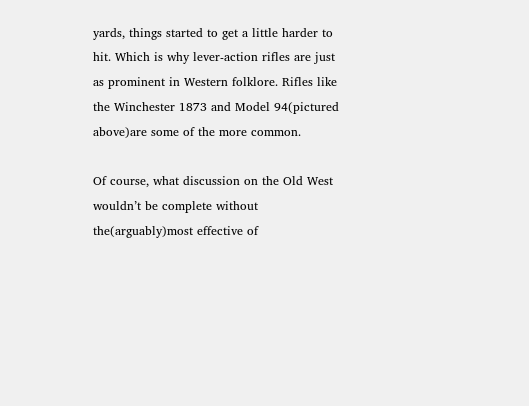yards, things started to get a little harder to hit. Which is why lever-action rifles are just as prominent in Western folklore. Rifles like the Winchester 1873 and Model 94(pictured above)are some of the more common.

Of course, what discussion on the Old West wouldn’t be complete without the(arguably)most effective of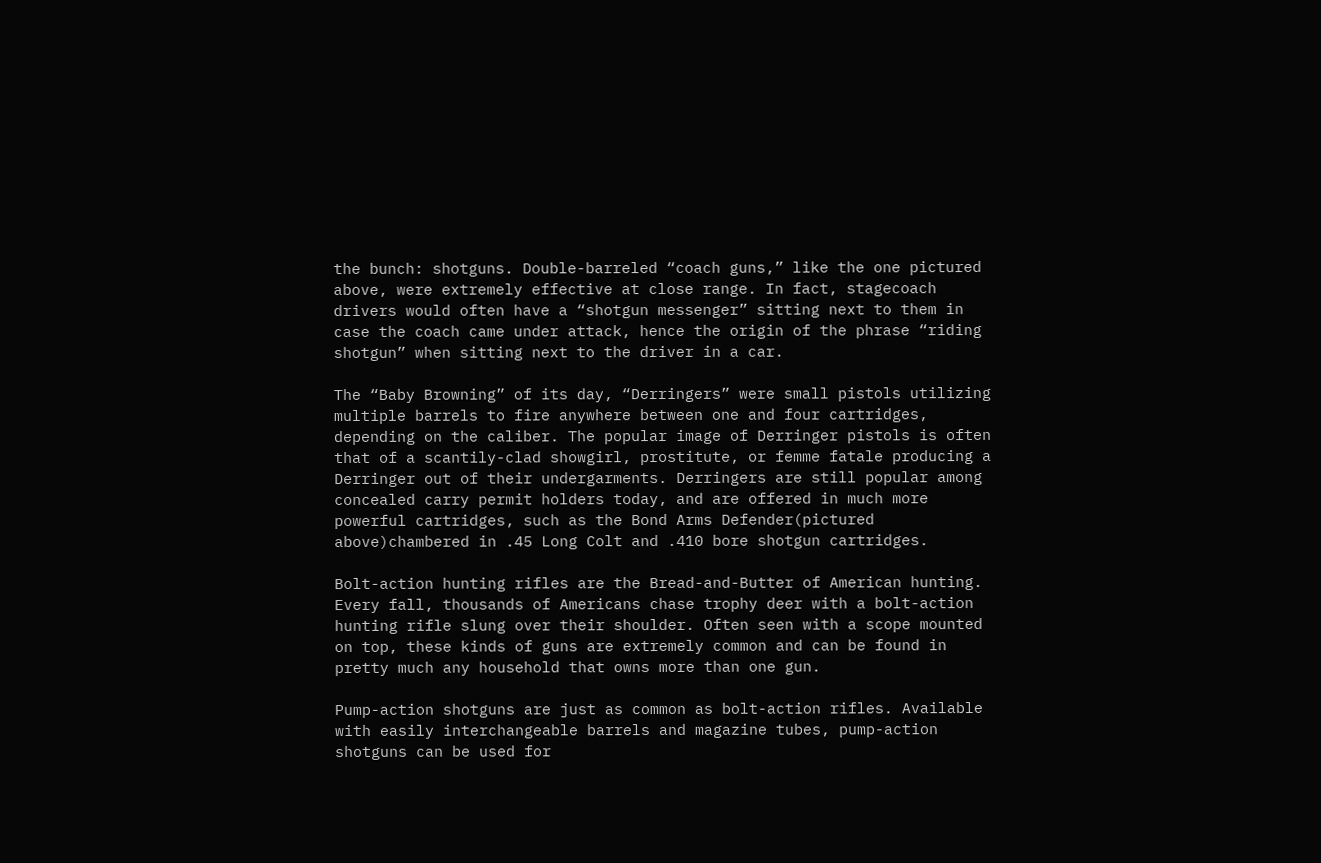the bunch: shotguns. Double-barreled “coach guns,” like the one pictured above, were extremely effective at close range. In fact, stagecoach drivers would often have a “shotgun messenger” sitting next to them in case the coach came under attack, hence the origin of the phrase “riding shotgun” when sitting next to the driver in a car.

The “Baby Browning” of its day, “Derringers” were small pistols utilizing multiple barrels to fire anywhere between one and four cartridges, depending on the caliber. The popular image of Derringer pistols is often that of a scantily-clad showgirl, prostitute, or femme fatale producing a Derringer out of their undergarments. Derringers are still popular among concealed carry permit holders today, and are offered in much more powerful cartridges, such as the Bond Arms Defender(pictured above)chambered in .45 Long Colt and .410 bore shotgun cartridges.

Bolt-action hunting rifles are the Bread-and-Butter of American hunting. Every fall, thousands of Americans chase trophy deer with a bolt-action hunting rifle slung over their shoulder. Often seen with a scope mounted on top, these kinds of guns are extremely common and can be found in pretty much any household that owns more than one gun.

Pump-action shotguns are just as common as bolt-action rifles. Available with easily interchangeable barrels and magazine tubes, pump-action shotguns can be used for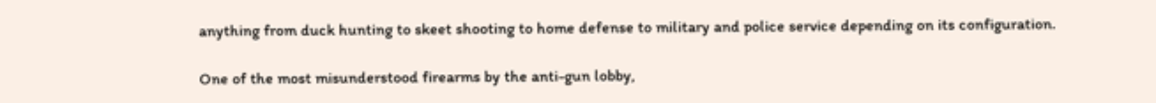anything from duck hunting to skeet shooting to home defense to military and police service depending on its configuration.

One of the most misunderstood firearms by the anti-gun lobby,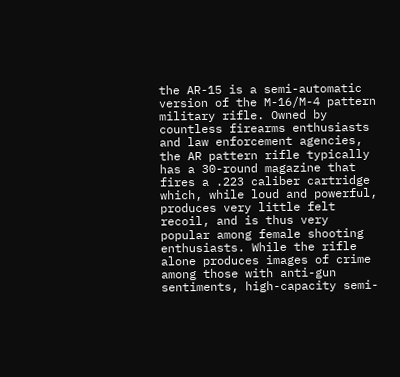the AR-15 is a semi-automatic version of the M-16/M-4 pattern military rifle. Owned by countless firearms enthusiasts and law enforcement agencies, the AR pattern rifle typically has a 30-round magazine that fires a .223 caliber cartridge which, while loud and powerful, produces very little felt recoil, and is thus very popular among female shooting enthusiasts. While the rifle alone produces images of crime among those with anti-gun sentiments, high-capacity semi-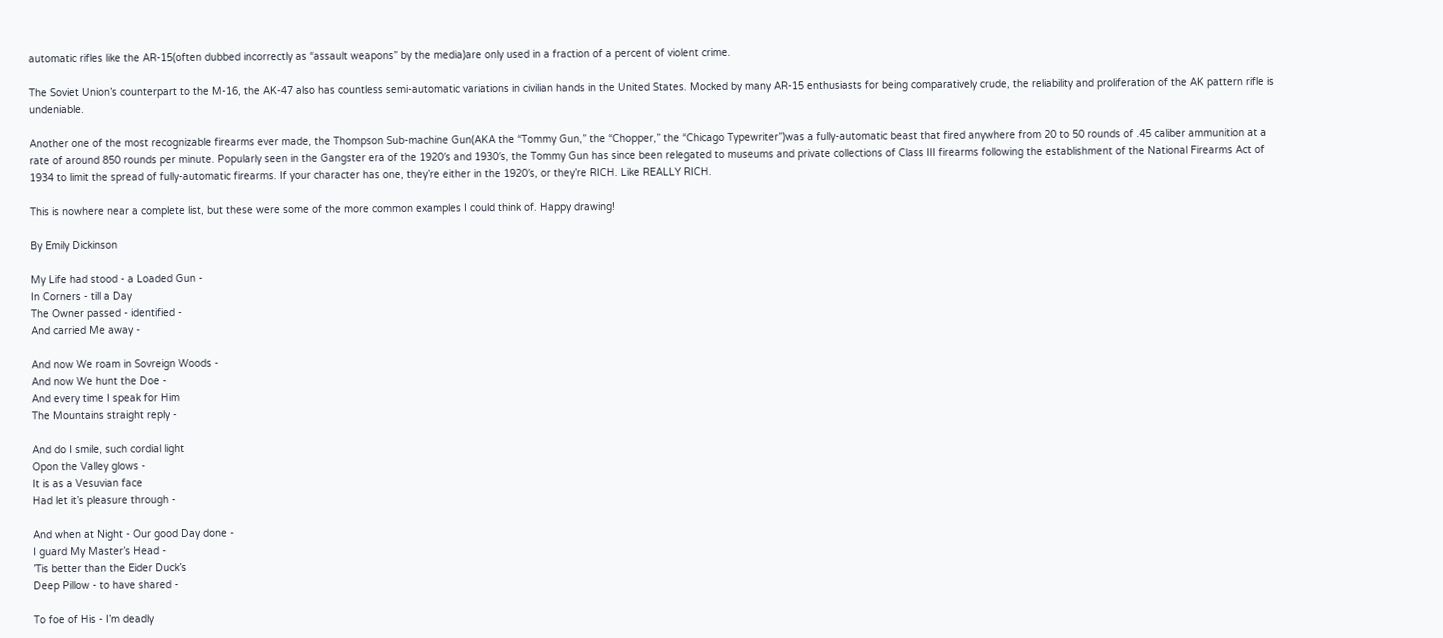automatic rifles like the AR-15(often dubbed incorrectly as “assault weapons” by the media)are only used in a fraction of a percent of violent crime.

The Soviet Union’s counterpart to the M-16, the AK-47 also has countless semi-automatic variations in civilian hands in the United States. Mocked by many AR-15 enthusiasts for being comparatively crude, the reliability and proliferation of the AK pattern rifle is undeniable.

Another one of the most recognizable firearms ever made, the Thompson Sub-machine Gun(AKA the “Tommy Gun,” the “Chopper,” the “Chicago Typewriter”)was a fully-automatic beast that fired anywhere from 20 to 50 rounds of .45 caliber ammunition at a rate of around 850 rounds per minute. Popularly seen in the Gangster era of the 1920′s and 1930′s, the Tommy Gun has since been relegated to museums and private collections of Class III firearms following the establishment of the National Firearms Act of 1934 to limit the spread of fully-automatic firearms. If your character has one, they’re either in the 1920′s, or they’re RICH. Like REALLY RICH.

This is nowhere near a complete list, but these were some of the more common examples I could think of. Happy drawing!

By Emily Dickinson

My Life had stood - a Loaded Gun -
In Corners - till a Day
The Owner passed - identified -
And carried Me away -

And now We roam in Sovreign Woods -
And now We hunt the Doe -
And every time I speak for Him
The Mountains straight reply -

And do I smile, such cordial light
Opon the Valley glows -
It is as a Vesuvian face
Had let it’s pleasure through -

And when at Night - Our good Day done -
I guard My Master’s Head -
’Tis better than the Eider Duck’s
Deep Pillow - to have shared -

To foe of His - I’m deadly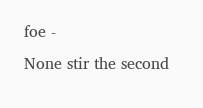foe -
None stir the second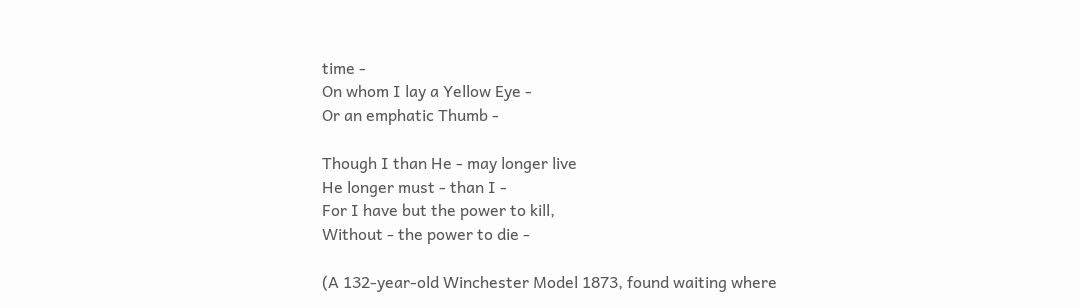time -
On whom I lay a Yellow Eye -
Or an emphatic Thumb -

Though I than He - may longer live
He longer must - than I -
For I have but the power to kill,
Without - the power to die -

(A 132-year-old Winchester Model 1873, found waiting where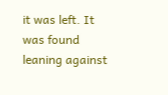it was left. It was found leaning against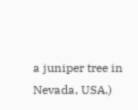a juniper tree in Nevada, USA.)